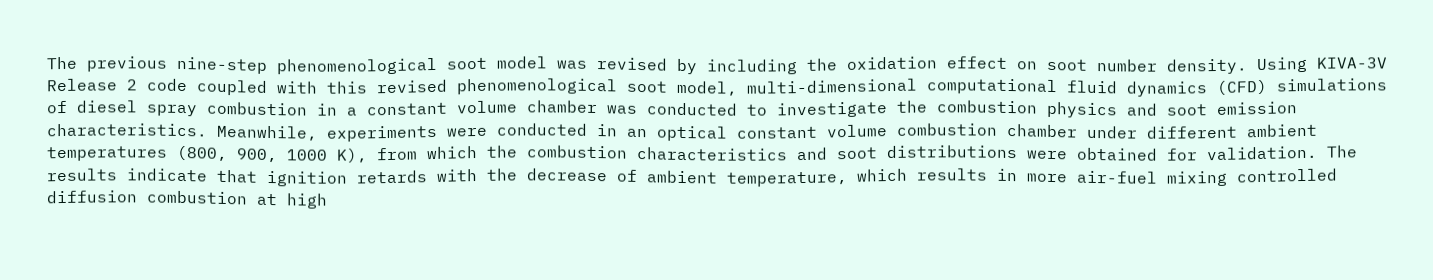The previous nine-step phenomenological soot model was revised by including the oxidation effect on soot number density. Using KIVA-3V Release 2 code coupled with this revised phenomenological soot model, multi-dimensional computational fluid dynamics (CFD) simulations of diesel spray combustion in a constant volume chamber was conducted to investigate the combustion physics and soot emission characteristics. Meanwhile, experiments were conducted in an optical constant volume combustion chamber under different ambient temperatures (800, 900, 1000 K), from which the combustion characteristics and soot distributions were obtained for validation. The results indicate that ignition retards with the decrease of ambient temperature, which results in more air-fuel mixing controlled diffusion combustion at high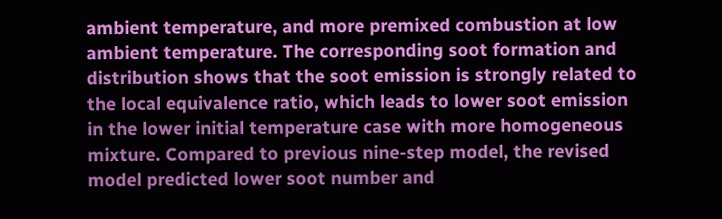ambient temperature, and more premixed combustion at low ambient temperature. The corresponding soot formation and distribution shows that the soot emission is strongly related to the local equivalence ratio, which leads to lower soot emission in the lower initial temperature case with more homogeneous mixture. Compared to previous nine-step model, the revised model predicted lower soot number and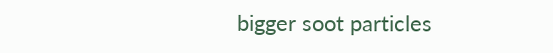bigger soot particles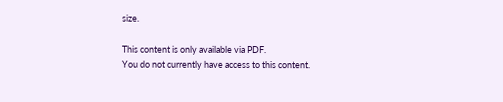size.

This content is only available via PDF.
You do not currently have access to this content.